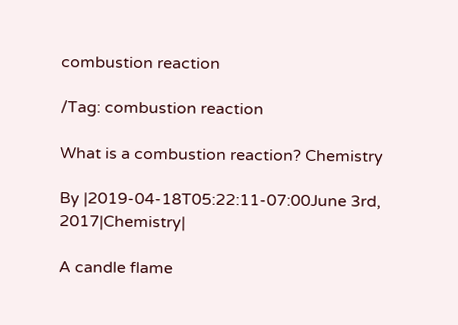combustion reaction

/Tag: combustion reaction

What is a combustion reaction? Chemistry

By |2019-04-18T05:22:11-07:00June 3rd, 2017|Chemistry|

A candle flame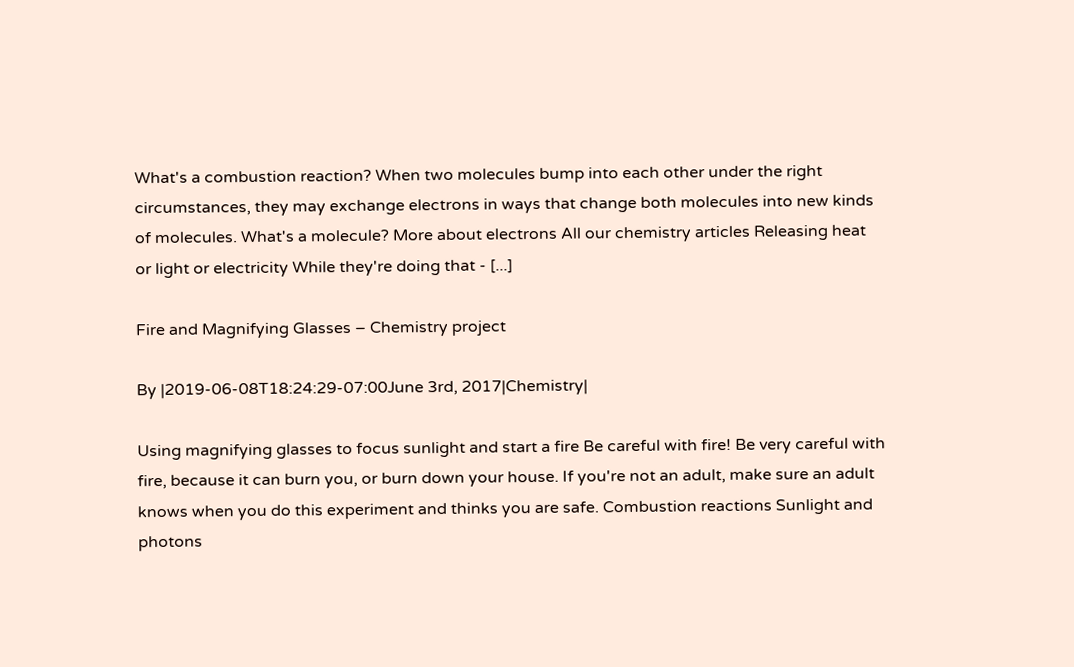What's a combustion reaction? When two molecules bump into each other under the right circumstances, they may exchange electrons in ways that change both molecules into new kinds of molecules. What's a molecule? More about electrons All our chemistry articles Releasing heat or light or electricity While they're doing that - [...]

Fire and Magnifying Glasses – Chemistry project

By |2019-06-08T18:24:29-07:00June 3rd, 2017|Chemistry|

Using magnifying glasses to focus sunlight and start a fire Be careful with fire! Be very careful with fire, because it can burn you, or burn down your house. If you're not an adult, make sure an adult knows when you do this experiment and thinks you are safe. Combustion reactions Sunlight and photons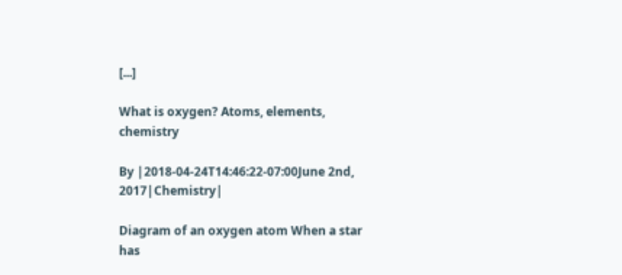[...]

What is oxygen? Atoms, elements, chemistry

By |2018-04-24T14:46:22-07:00June 2nd, 2017|Chemistry|

Diagram of an oxygen atom When a star has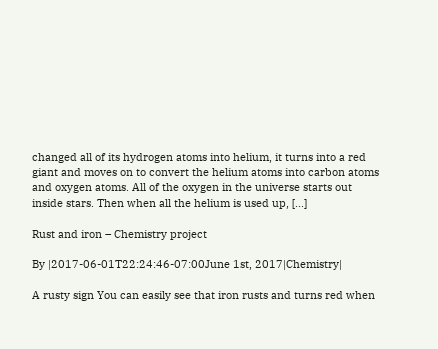changed all of its hydrogen atoms into helium, it turns into a red giant and moves on to convert the helium atoms into carbon atoms and oxygen atoms. All of the oxygen in the universe starts out inside stars. Then when all the helium is used up, [...]

Rust and iron – Chemistry project

By |2017-06-01T22:24:46-07:00June 1st, 2017|Chemistry|

A rusty sign You can easily see that iron rusts and turns red when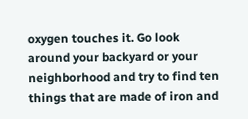oxygen touches it. Go look around your backyard or your neighborhood and try to find ten things that are made of iron and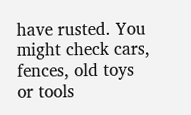have rusted. You might check cars, fences, old toys or tools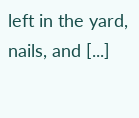left in the yard, nails, and [...]